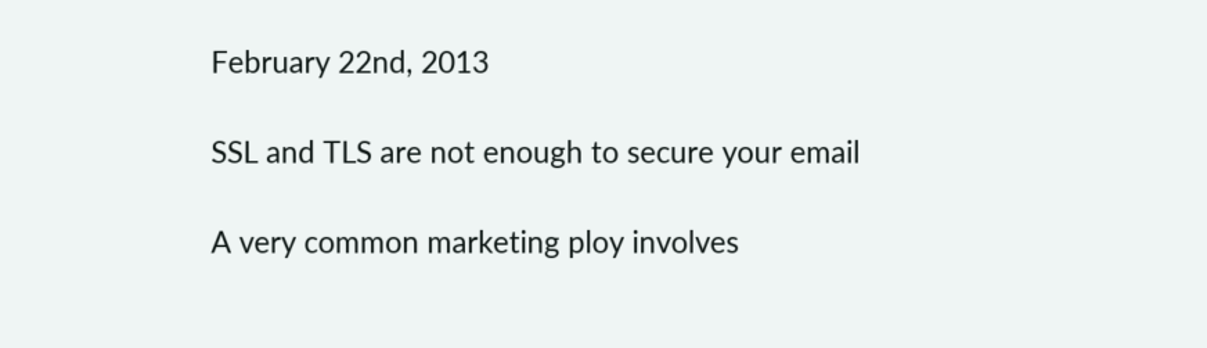February 22nd, 2013

SSL and TLS are not enough to secure your email

A very common marketing ploy involves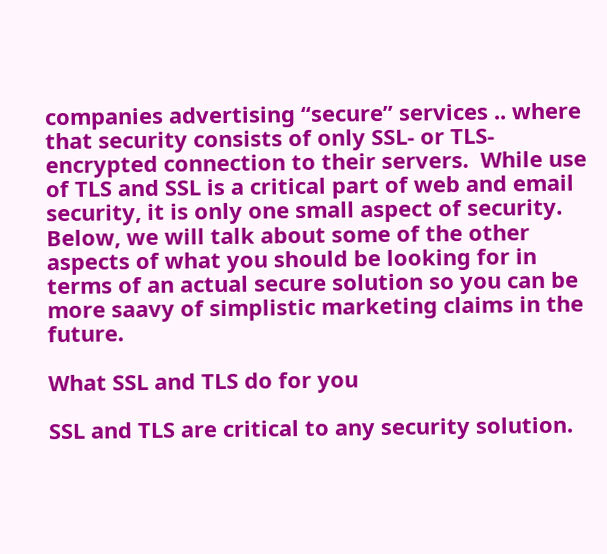companies advertising “secure” services .. where that security consists of only SSL- or TLS-encrypted connection to their servers.  While use of TLS and SSL is a critical part of web and email security, it is only one small aspect of security.  Below, we will talk about some of the other aspects of what you should be looking for in terms of an actual secure solution so you can be more saavy of simplistic marketing claims in the future.

What SSL and TLS do for you

SSL and TLS are critical to any security solution.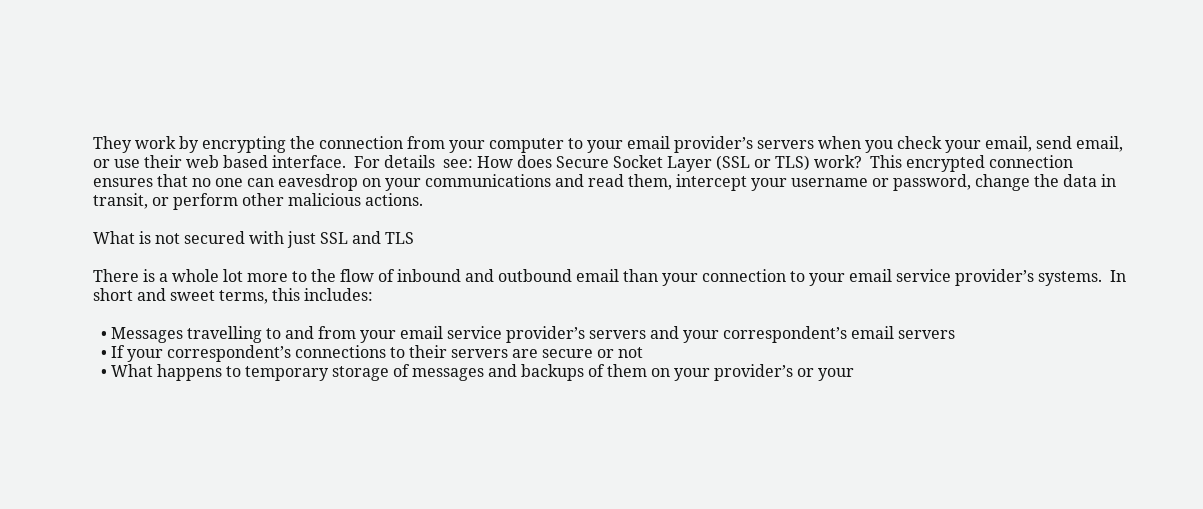They work by encrypting the connection from your computer to your email provider’s servers when you check your email, send email, or use their web based interface.  For details  see: How does Secure Socket Layer (SSL or TLS) work?  This encrypted connection ensures that no one can eavesdrop on your communications and read them, intercept your username or password, change the data in transit, or perform other malicious actions.

What is not secured with just SSL and TLS

There is a whole lot more to the flow of inbound and outbound email than your connection to your email service provider’s systems.  In short and sweet terms, this includes:

  • Messages travelling to and from your email service provider’s servers and your correspondent’s email servers
  • If your correspondent’s connections to their servers are secure or not
  • What happens to temporary storage of messages and backups of them on your provider’s or your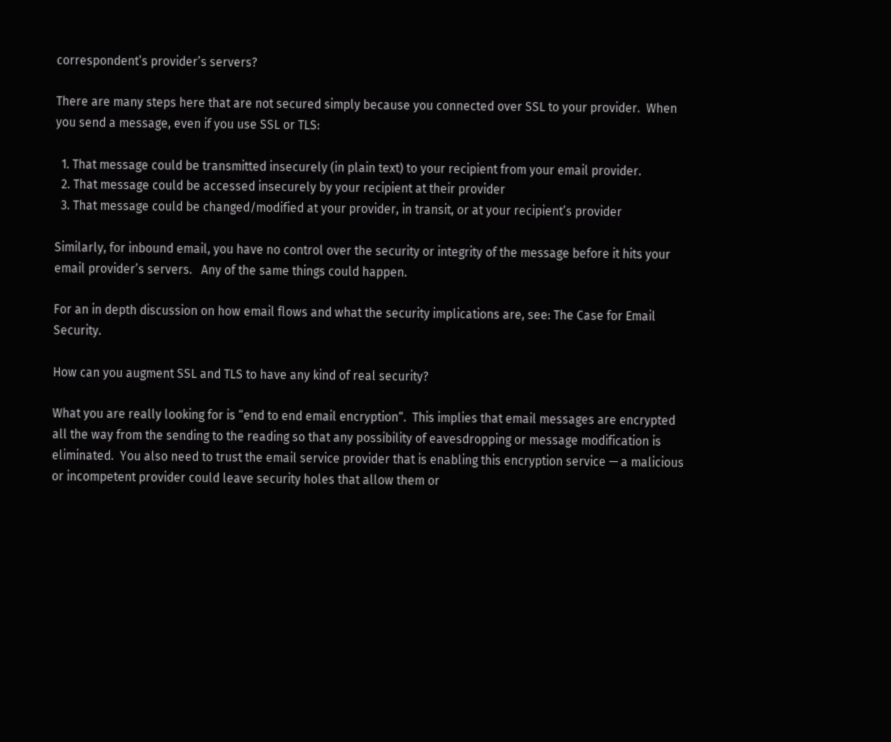correspondent’s provider’s servers?

There are many steps here that are not secured simply because you connected over SSL to your provider.  When you send a message, even if you use SSL or TLS:

  1. That message could be transmitted insecurely (in plain text) to your recipient from your email provider.
  2. That message could be accessed insecurely by your recipient at their provider
  3. That message could be changed/modified at your provider, in transit, or at your recipient’s provider

Similarly, for inbound email, you have no control over the security or integrity of the message before it hits your email provider’s servers.   Any of the same things could happen.

For an in depth discussion on how email flows and what the security implications are, see: The Case for Email Security.

How can you augment SSL and TLS to have any kind of real security?

What you are really looking for is “end to end email encryption“.  This implies that email messages are encrypted all the way from the sending to the reading so that any possibility of eavesdropping or message modification is eliminated.  You also need to trust the email service provider that is enabling this encryption service — a malicious or incompetent provider could leave security holes that allow them or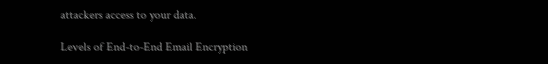attackers access to your data.

Levels of End-to-End Email Encryption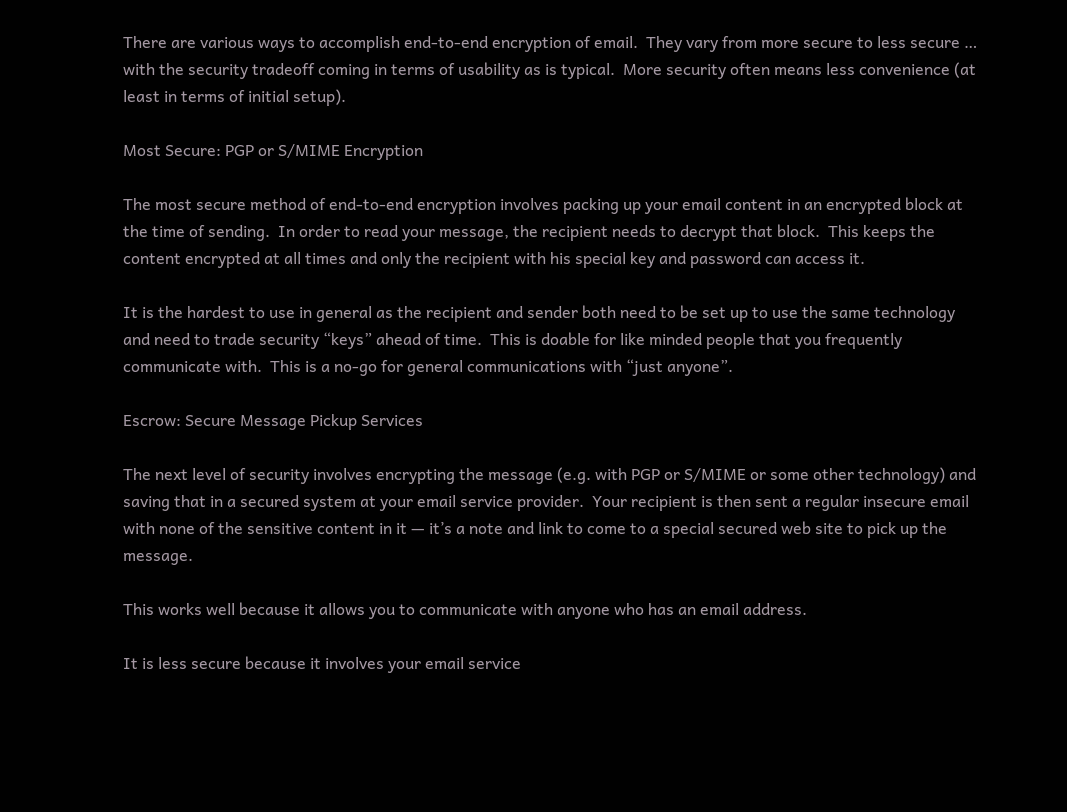There are various ways to accomplish end-to-end encryption of email.  They vary from more secure to less secure … with the security tradeoff coming in terms of usability as is typical.  More security often means less convenience (at least in terms of initial setup).

Most Secure: PGP or S/MIME Encryption

The most secure method of end-to-end encryption involves packing up your email content in an encrypted block at the time of sending.  In order to read your message, the recipient needs to decrypt that block.  This keeps the content encrypted at all times and only the recipient with his special key and password can access it.

It is the hardest to use in general as the recipient and sender both need to be set up to use the same technology and need to trade security “keys” ahead of time.  This is doable for like minded people that you frequently communicate with.  This is a no-go for general communications with “just anyone”.

Escrow: Secure Message Pickup Services

The next level of security involves encrypting the message (e.g. with PGP or S/MIME or some other technology) and saving that in a secured system at your email service provider.  Your recipient is then sent a regular insecure email with none of the sensitive content in it — it’s a note and link to come to a special secured web site to pick up the message.

This works well because it allows you to communicate with anyone who has an email address.

It is less secure because it involves your email service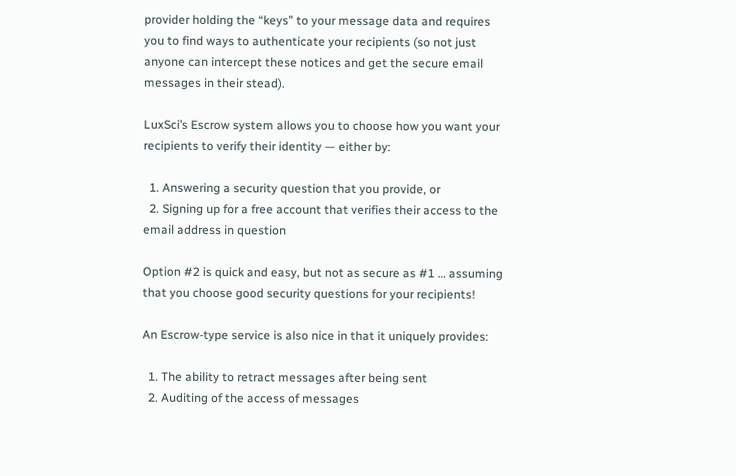provider holding the “keys” to your message data and requires you to find ways to authenticate your recipients (so not just anyone can intercept these notices and get the secure email messages in their stead).

LuxSci’s Escrow system allows you to choose how you want your recipients to verify their identity — either by:

  1. Answering a security question that you provide, or
  2. Signing up for a free account that verifies their access to the email address in question

Option #2 is quick and easy, but not as secure as #1 … assuming that you choose good security questions for your recipients!

An Escrow-type service is also nice in that it uniquely provides:

  1. The ability to retract messages after being sent
  2. Auditing of the access of messages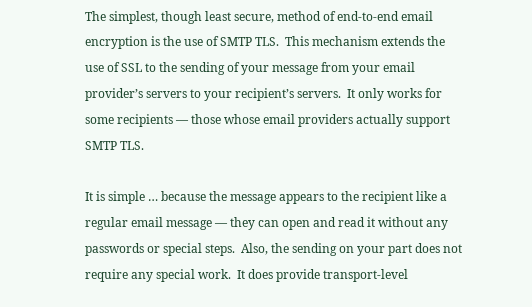The simplest, though least secure, method of end-to-end email encryption is the use of SMTP TLS.  This mechanism extends the use of SSL to the sending of your message from your email provider’s servers to your recipient’s servers.  It only works for some recipients — those whose email providers actually support SMTP TLS.

It is simple … because the message appears to the recipient like a regular email message — they can open and read it without any passwords or special steps.  Also, the sending on your part does not require any special work.  It does provide transport-level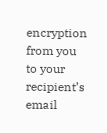encryption from you to your recipient’s email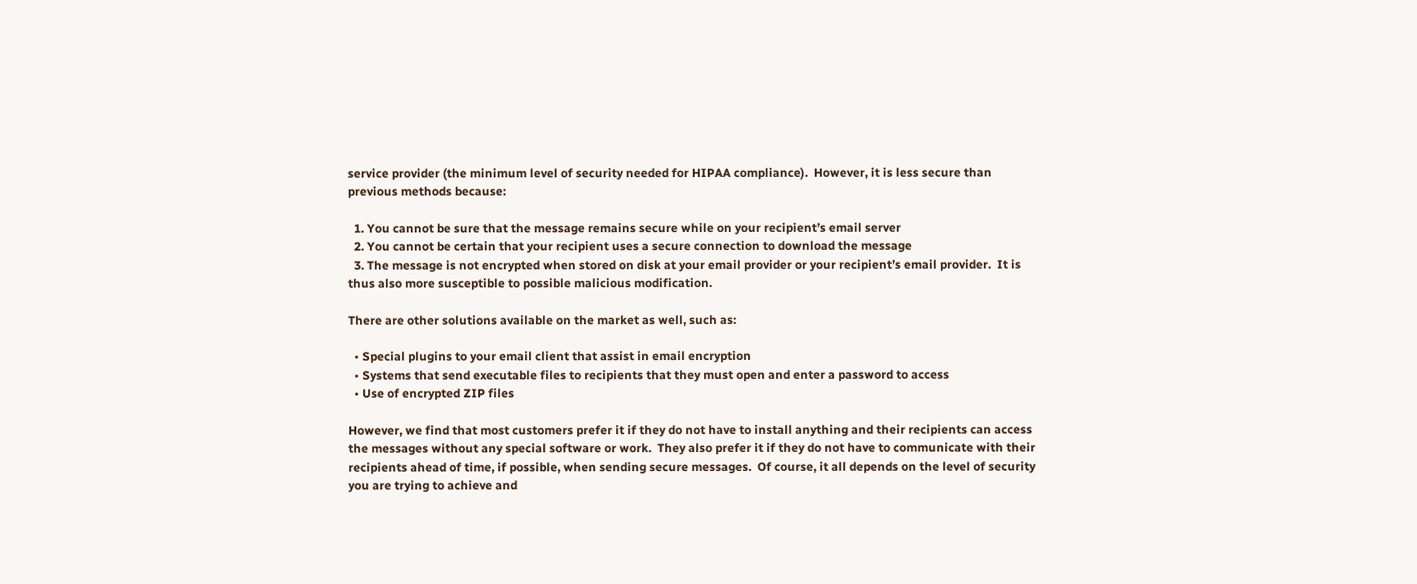service provider (the minimum level of security needed for HIPAA compliance).  However, it is less secure than previous methods because:

  1. You cannot be sure that the message remains secure while on your recipient’s email server
  2. You cannot be certain that your recipient uses a secure connection to download the message
  3. The message is not encrypted when stored on disk at your email provider or your recipient’s email provider.  It is thus also more susceptible to possible malicious modification.

There are other solutions available on the market as well, such as:

  • Special plugins to your email client that assist in email encryption
  • Systems that send executable files to recipients that they must open and enter a password to access
  • Use of encrypted ZIP files

However, we find that most customers prefer it if they do not have to install anything and their recipients can access the messages without any special software or work.  They also prefer it if they do not have to communicate with their recipients ahead of time, if possible, when sending secure messages.  Of course, it all depends on the level of security you are trying to achieve and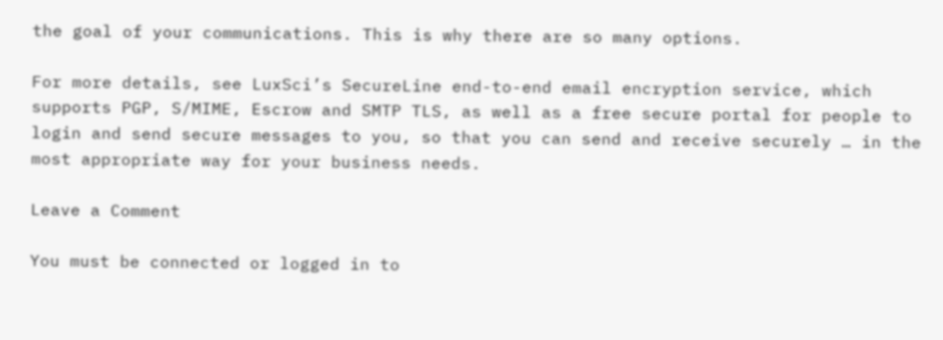the goal of your communications. This is why there are so many options.

For more details, see LuxSci’s SecureLine end-to-end email encryption service, which supports PGP, S/MIME, Escrow and SMTP TLS, as well as a free secure portal for people to login and send secure messages to you, so that you can send and receive securely … in the most appropriate way for your business needs.

Leave a Comment

You must be connected or logged in to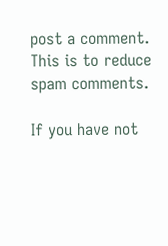post a comment. This is to reduce spam comments.

If you have not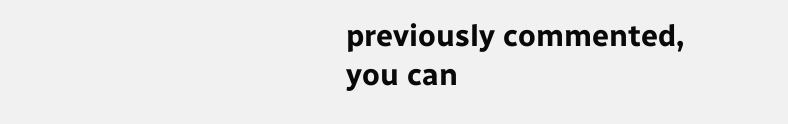previously commented, you can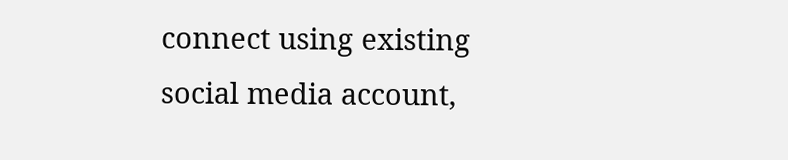connect using existing social media account,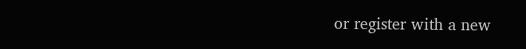or register with a new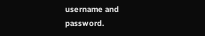username and password.